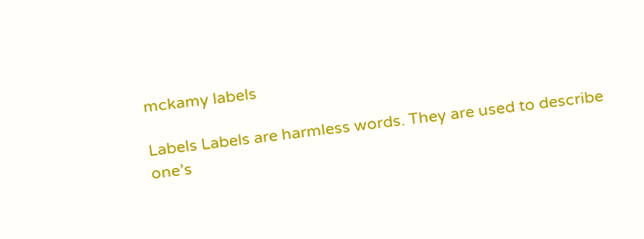mckamy labels

Labels Labels are harmless words. They are used to describe one’s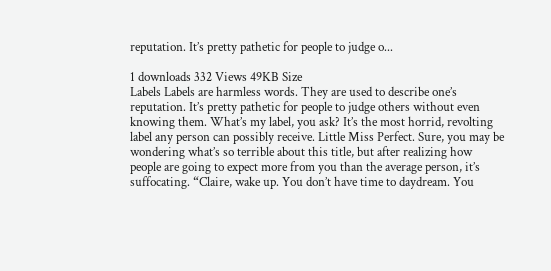reputation. It’s pretty pathetic for people to judge o...

1 downloads 332 Views 49KB Size
Labels Labels are harmless words. They are used to describe one’s reputation. It’s pretty pathetic for people to judge others without even knowing them. What’s my label, you ask? It’s the most horrid, revolting label any person can possibly receive. Little Miss Perfect. Sure, you may be wondering what’s so terrible about this title, but after realizing how people are going to expect more from you than the average person, it’s suffocating. “Claire, wake up. You don’t have time to daydream. You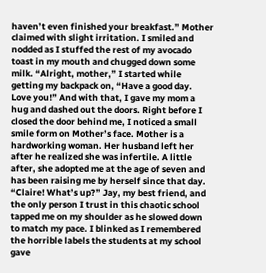haven’t even finished your breakfast.” Mother claimed with slight irritation. I smiled and nodded as I stuffed the rest of my avocado toast in my mouth and chugged down some milk. “Alright, mother,” I started while getting my backpack on, “Have a good day. Love you!” And with that, I gave my mom a hug and dashed out the doors. Right before I closed the door behind me, I noticed a small smile form on Mother’s face. Mother is a hardworking woman. Her husband left her after he realized she was infertile. A little after, she adopted me at the age of seven and has been raising me by herself since that day. “Claire! What’s up?” Jay, my best friend, and the only person I trust in this chaotic school tapped me on my shoulder as he slowed down to match my pace. I blinked as I remembered the horrible labels the students at my school gave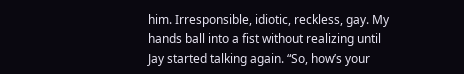him. Irresponsible, idiotic, reckless, gay. My hands ball into a fist without realizing until Jay started talking again. “So, how’s your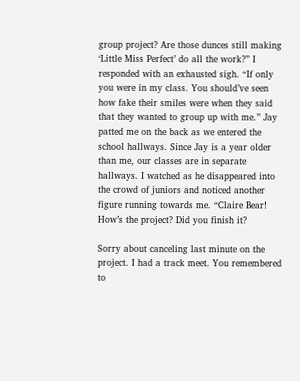group project? Are those dunces still making ‘Little Miss Perfect’ do all the work?” I responded with an exhausted sigh. “If only you were in my class. You should’ve seen how fake their smiles were when they said that they wanted to group up with me.” Jay patted me on the back as we entered the school hallways. Since Jay is a year older than me, our classes are in separate hallways. I watched as he disappeared into the crowd of juniors and noticed another figure running towards me. “Claire Bear! How’s the project? Did you finish it?

Sorry about canceling last minute on the project. I had a track meet. You remembered to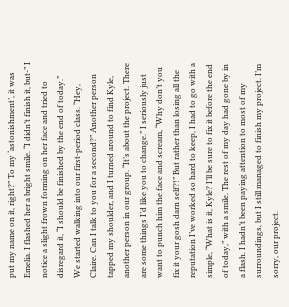put my name on it, right?” To my ‘astonishment’, it was Emelia. I flashed her a bright smile. “I didn’t finish it, but-” I notice a slight frown forming on her face and tried to disregard it, “I should be finished by the end of today.” We started walking into our first-period class. “Hey, Claire. Can I talk to you for a second?” Another person tapped my shoulder, and I turned around to find Kyle, another person in our group. “It’s about the project. There are some things I’d like you to change.” I seriously just want to punch him the face and scream, “Why don’t you fix it your gosh darn self?!” But rather than losing all the reputation I’ve worked so hard to keep, I had to go with a simple, “What is it, Kyle? I’ll be sure to fix it before the end of today,” with a smile. The rest of my day had gone by in a flash. I hadn’t been paying attention to most of my surroundings, but I still managed to finish my project. I’m sorry, our project.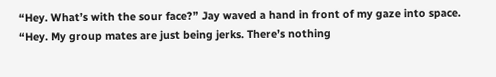“Hey. What’s with the sour face?” Jay waved a hand in front of my gaze into space. “Hey. My group mates are just being jerks. There’s nothing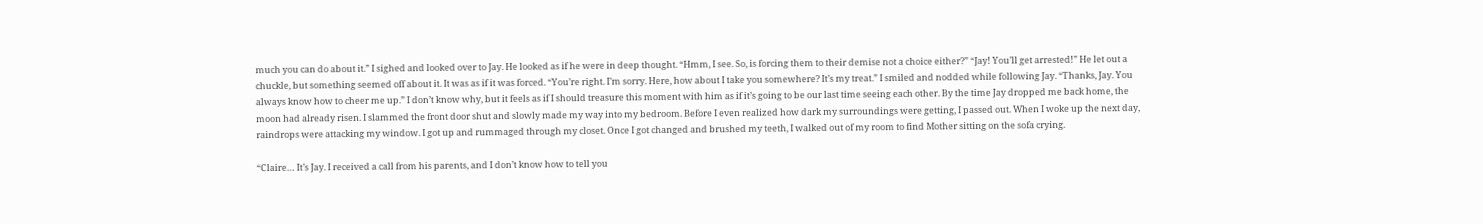much you can do about it.” I sighed and looked over to Jay. He looked as if he were in deep thought. “Hmm, I see. So, is forcing them to their demise not a choice either?” “Jay! You’ll get arrested!” He let out a chuckle, but something seemed off about it. It was as if it was forced. “You’re right. I’m sorry. Here, how about I take you somewhere? It’s my treat.” I smiled and nodded while following Jay. “Thanks, Jay. You always know how to cheer me up.” I don’t know why, but it feels as if I should treasure this moment with him as if it’s going to be our last time seeing each other. By the time Jay dropped me back home, the moon had already risen. I slammed the front door shut and slowly made my way into my bedroom. Before I even realized how dark my surroundings were getting, I passed out. When I woke up the next day, raindrops were attacking my window. I got up and rummaged through my closet. Once I got changed and brushed my teeth, I walked out of my room to find Mother sitting on the sofa crying.

“Claire… It’s Jay. I received a call from his parents, and I don’t know how to tell you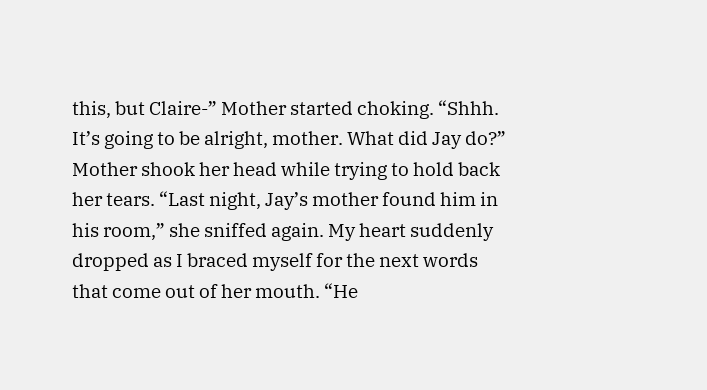this, but Claire-” Mother started choking. “Shhh. It’s going to be alright, mother. What did Jay do?” Mother shook her head while trying to hold back her tears. “Last night, Jay’s mother found him in his room,” she sniffed again. My heart suddenly dropped as I braced myself for the next words that come out of her mouth. “He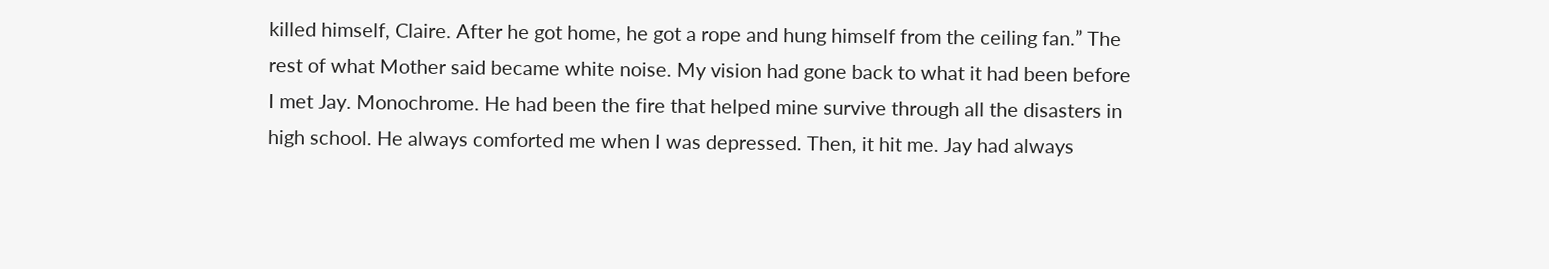killed himself, Claire. After he got home, he got a rope and hung himself from the ceiling fan.” The rest of what Mother said became white noise. My vision had gone back to what it had been before I met Jay. Monochrome. He had been the fire that helped mine survive through all the disasters in high school. He always comforted me when I was depressed. Then, it hit me. Jay had always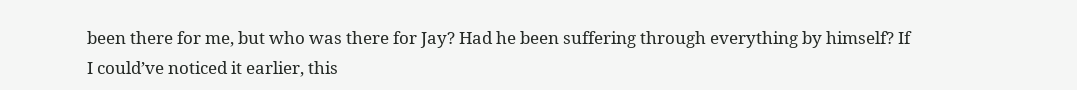been there for me, but who was there for Jay? Had he been suffering through everything by himself? If I could’ve noticed it earlier, this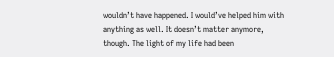wouldn’t have happened. I would’ve helped him with anything as well. It doesn’t matter anymore, though. The light of my life had been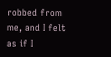robbed from me, and I felt as if I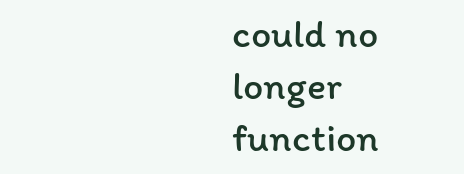could no longer function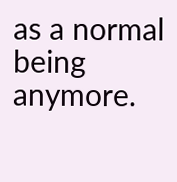as a normal being anymore.